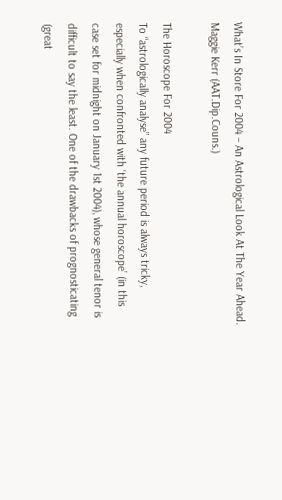What’s In Store For 2004 – An Astrological Look At The Year Ahead.
Maggie Kerr (AAT.Dip.Couns.)

The Horoscope For 2004
To “astrologically analyse” any future period is always tricky, especially when confronted with ‘the annual horoscope’ (in this case set for midnight on January 1st 2004), whose general tenor is difficult to say the least. One of the drawbacks of prognosticating (great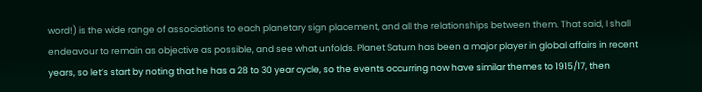word!) is the wide range of associations to each planetary sign placement, and all the relationships between them. That said, I shall endeavour to remain as objective as possible, and see what unfolds. Planet Saturn has been a major player in global affairs in recent years, so let’s start by noting that he has a 28 to 30 year cycle, so the events occurring now have similar themes to 1915/17, then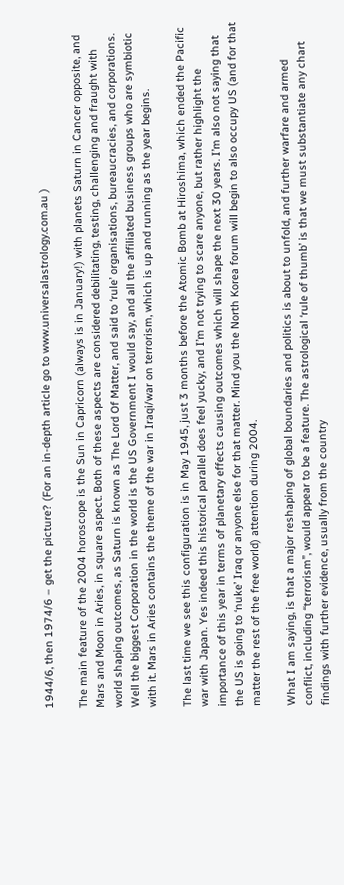1944/6, then 1974/6 – get the picture? (For an in-depth article go to www.universalastrology.com.au )

The main feature of the 2004 horoscope is the Sun in Capricorn (always is in January!) with planets Saturn in Cancer opposite, and Mars and Moon in Aries, in square aspect. Both of these aspects are considered debilitating, testing, challenging and fraught with world shaping outcomes, as Saturn is known as The Lord Of Matter, and said to ‘rule’ organisations, bureaucracies, and corporations. Well the biggest Corporation in the world is the US Government I would say, and all the affiliated business groups who are symbiotic with it. Mars in Aries contains the theme of the war in Iraqi/war on terrorism, which is up and running as the year begins.

The last time we see this configuration is in May 1945, just 3 months before the Atomic Bomb at Hiroshima, which ended the Pacific war with Japan. Yes indeed this historical parallel does feel yucky, and I’m not trying to scare anyone, but rather highlight the importance of this year in terms of planetary effects causing outcomes which will shape the next 30 years. I’m also not saying that the US is going to ‘nuke’ Iraq or anyone else for that matter. Mind you the North Korea forum will begin to also occupy US (and for that matter the rest of the free world) attention during 2004.

What I am saying, is that a major reshaping of global boundaries and politics is about to unfold, and further warfare and armed conflict, including “terrorism”, would appear to be a feature. The astrological ‘rule of thumb’ is that we must substantiate any chart findings with further evidence, usually from the country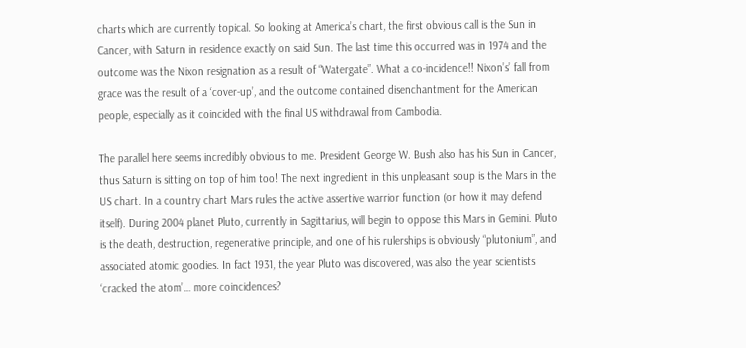charts which are currently topical. So looking at America’s chart, the first obvious call is the Sun in Cancer, with Saturn in residence exactly on said Sun. The last time this occurred was in 1974 and the outcome was the Nixon resignation as a result of “Watergate”. What a co-incidence!! Nixon’s’ fall from grace was the result of a ‘cover-up’, and the outcome contained disenchantment for the American people, especially as it coincided with the final US withdrawal from Cambodia.

The parallel here seems incredibly obvious to me. President George W. Bush also has his Sun in Cancer, thus Saturn is sitting on top of him too! The next ingredient in this unpleasant soup is the Mars in the US chart. In a country chart Mars rules the active assertive warrior function (or how it may defend itself). During 2004 planet Pluto, currently in Sagittarius, will begin to oppose this Mars in Gemini. Pluto is the death, destruction, regenerative principle, and one of his rulerships is obviously “plutonium”, and associated atomic goodies. In fact 1931, the year Pluto was discovered, was also the year scientists ‘cracked the atom’… more coincidences?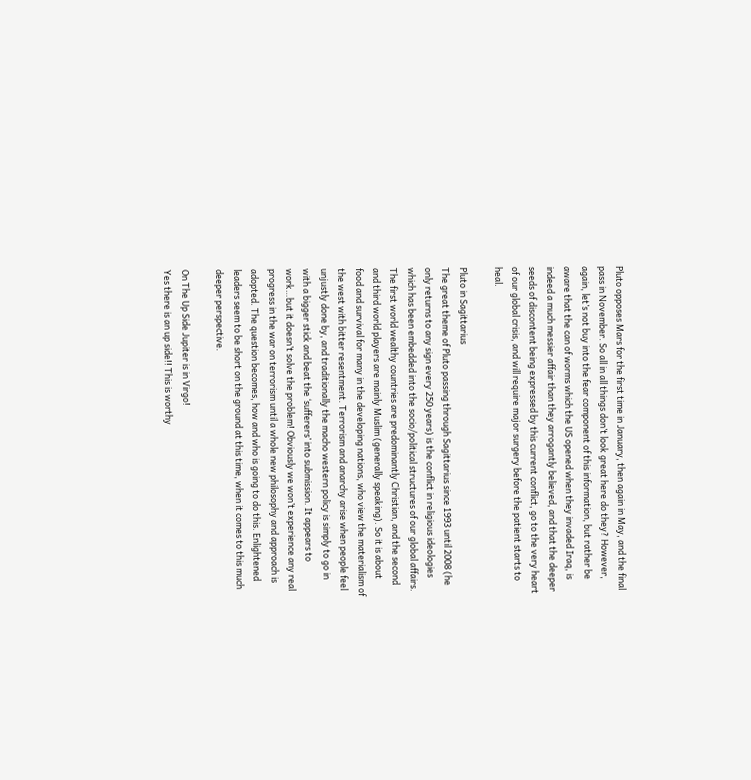Pluto opposes Mars for the first time in January, then again in May, and the final pass in November. So all in all things don’t look great here do they? However, again, let’s not buy into the fear component of this information, but rather be aware that the can of worms which the US opened when they invaded Iraq, is indeed a much messier affair than they arrogantly believed, and that the deeper seeds of discontent being expressed by this current conflict, go to the very heart of our global crisis, and will require major surgery before the patient starts to heal.

Pluto in Sagittarius
The great theme of Pluto passing through Sagittarius since 1993 until 2008 (he only returns to any sign every 250 years) is the conflict in religious ideologies which has been embedded into the socio/political structures of our global affairs. The first world wealthy countries are predominantly Christian, and the second and third world players are mainly Muslim (generally speaking). So it is about food and survival for many in the developing nations, who view the materialism of the west with bitter resentment. Terrorism and anarchy arise when people feel unjustly done by, and traditionally the macho western policy is simply to go in with a bigger stick and beat the ‘sufferers’ into submission. It appears to work…but it doesn’t solve the problem! Obviously we won’t experience any real progress in the war on terrorism until a whole new philosophy and approach is adopted. The question becomes, how and who is going to do this. Enlightened leaders seem to be short on the ground at this time, when it comes to this much deeper perspective.

On The Up Side Jupiter is in Virgo!
Yes there is an up side!! This is worthy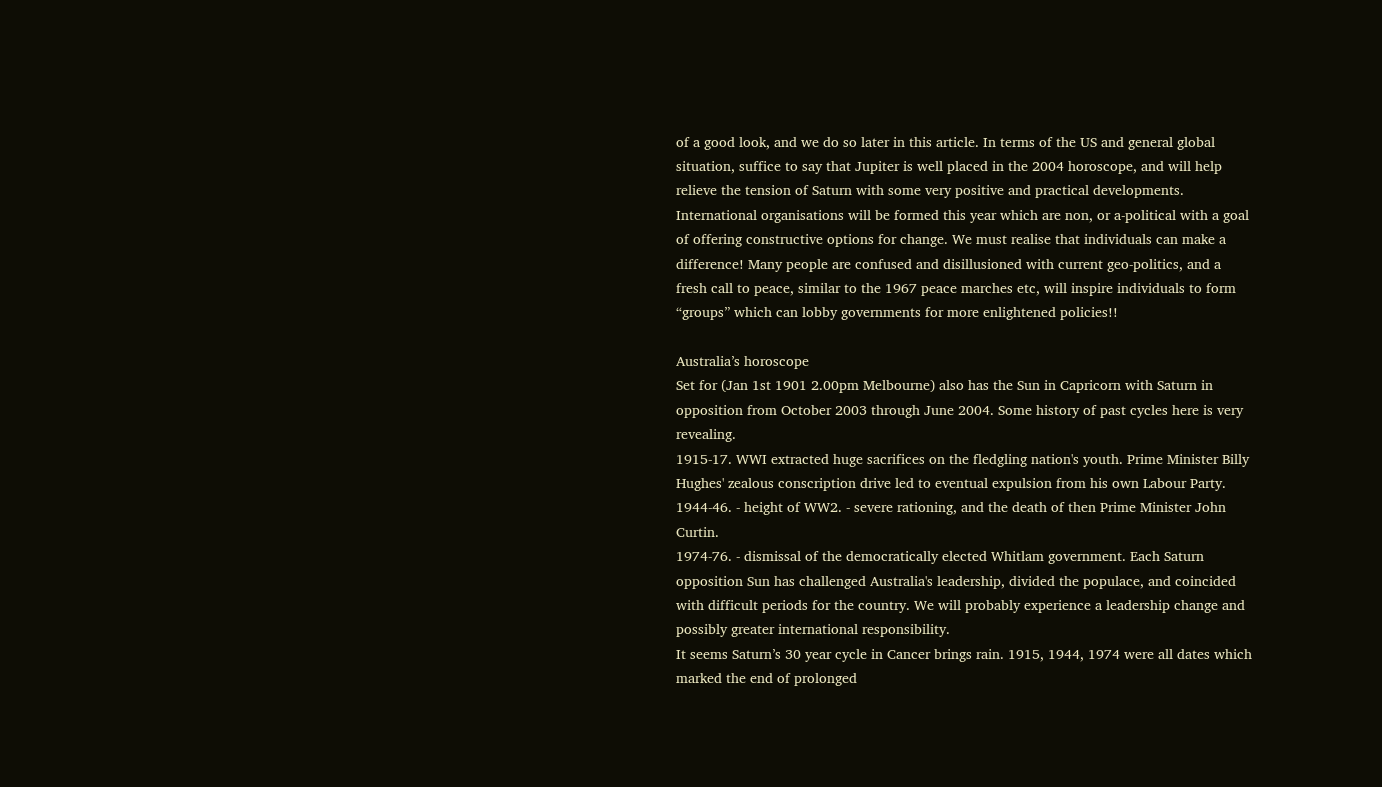of a good look, and we do so later in this article. In terms of the US and general global situation, suffice to say that Jupiter is well placed in the 2004 horoscope, and will help relieve the tension of Saturn with some very positive and practical developments. International organisations will be formed this year which are non, or a-political with a goal of offering constructive options for change. We must realise that individuals can make a difference! Many people are confused and disillusioned with current geo-politics, and a fresh call to peace, similar to the 1967 peace marches etc, will inspire individuals to form “groups” which can lobby governments for more enlightened policies!!

Australia’s horoscope
Set for (Jan 1st 1901 2.00pm Melbourne) also has the Sun in Capricorn with Saturn in opposition from October 2003 through June 2004. Some history of past cycles here is very revealing.
1915-17. WWI extracted huge sacrifices on the fledgling nation's youth. Prime Minister Billy Hughes' zealous conscription drive led to eventual expulsion from his own Labour Party.
1944-46. - height of WW2. - severe rationing, and the death of then Prime Minister John Curtin.
1974-76. - dismissal of the democratically elected Whitlam government. Each Saturn opposition Sun has challenged Australia's leadership, divided the populace, and coincided with difficult periods for the country. We will probably experience a leadership change and possibly greater international responsibility.
It seems Saturn’s 30 year cycle in Cancer brings rain. 1915, 1944, 1974 were all dates which marked the end of prolonged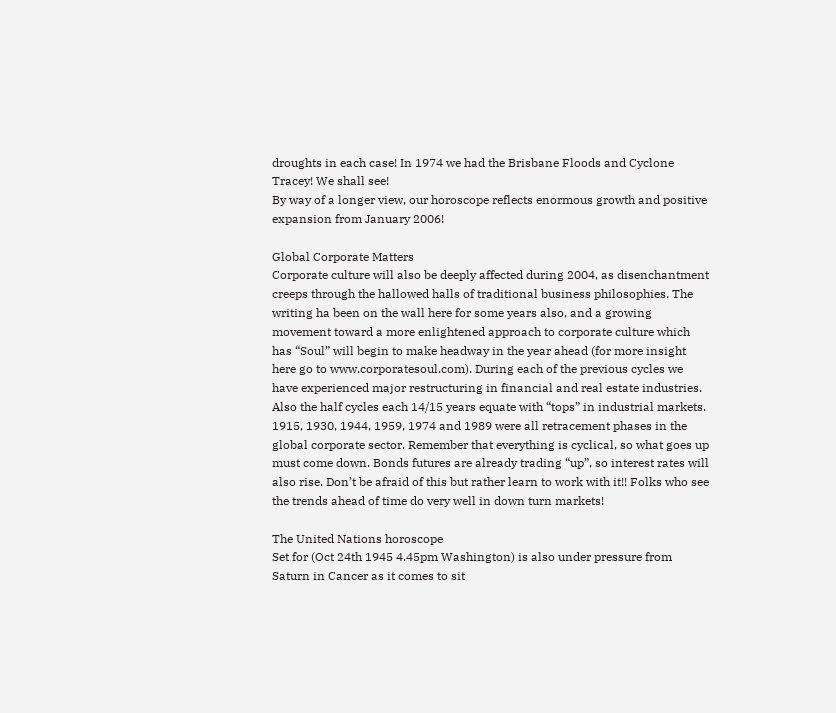droughts in each case! In 1974 we had the Brisbane Floods and Cyclone Tracey! We shall see!
By way of a longer view, our horoscope reflects enormous growth and positive expansion from January 2006!

Global Corporate Matters
Corporate culture will also be deeply affected during 2004, as disenchantment creeps through the hallowed halls of traditional business philosophies. The writing ha been on the wall here for some years also, and a growing movement toward a more enlightened approach to corporate culture which has “Soul” will begin to make headway in the year ahead (for more insight here go to www.corporatesoul.com). During each of the previous cycles we have experienced major restructuring in financial and real estate industries. Also the half cycles each 14/15 years equate with “tops” in industrial markets. 1915, 1930, 1944, 1959, 1974 and 1989 were all retracement phases in the global corporate sector. Remember that everything is cyclical, so what goes up must come down. Bonds futures are already trading “up”, so interest rates will also rise. Don’t be afraid of this but rather learn to work with it!! Folks who see the trends ahead of time do very well in down turn markets!

The United Nations horoscope
Set for (Oct 24th 1945 4.45pm Washington) is also under pressure from Saturn in Cancer as it comes to sit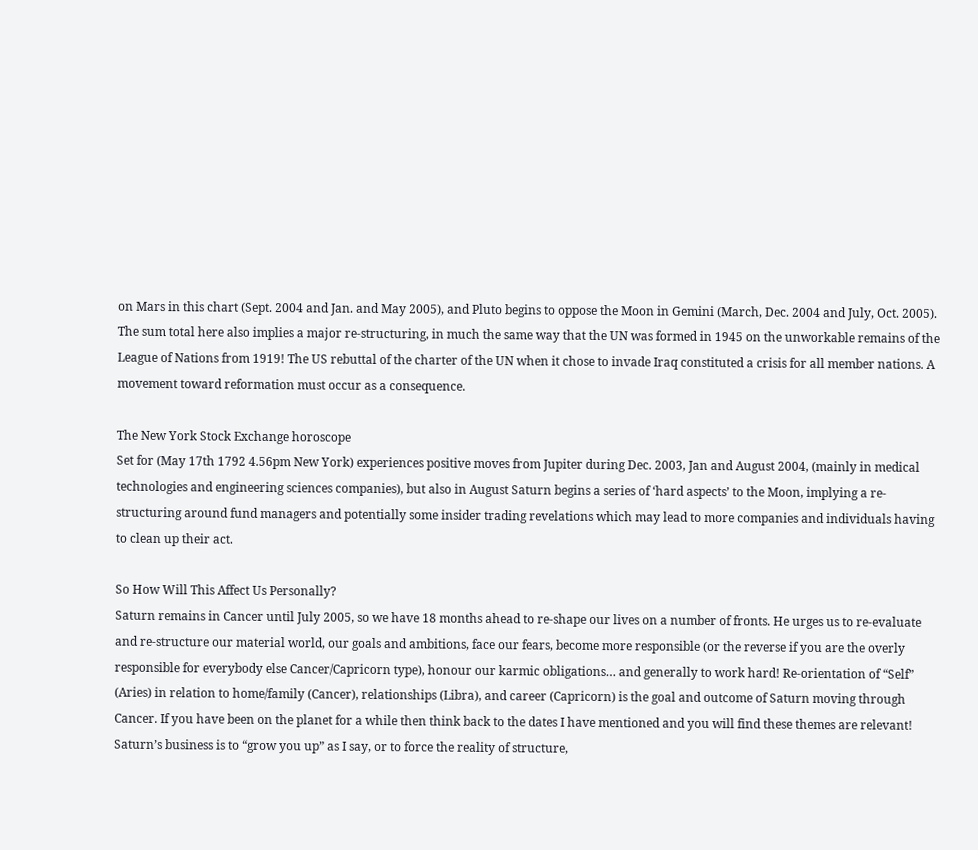on Mars in this chart (Sept. 2004 and Jan. and May 2005), and Pluto begins to oppose the Moon in Gemini (March, Dec. 2004 and July, Oct. 2005). The sum total here also implies a major re-structuring, in much the same way that the UN was formed in 1945 on the unworkable remains of the League of Nations from 1919! The US rebuttal of the charter of the UN when it chose to invade Iraq constituted a crisis for all member nations. A movement toward reformation must occur as a consequence.

The New York Stock Exchange horoscope
Set for (May 17th 1792 4.56pm New York) experiences positive moves from Jupiter during Dec. 2003, Jan and August 2004, (mainly in medical technologies and engineering sciences companies), but also in August Saturn begins a series of ‘hard aspects’ to the Moon, implying a re-structuring around fund managers and potentially some insider trading revelations which may lead to more companies and individuals having to clean up their act.

So How Will This Affect Us Personally?
Saturn remains in Cancer until July 2005, so we have 18 months ahead to re-shape our lives on a number of fronts. He urges us to re-evaluate and re-structure our material world, our goals and ambitions, face our fears, become more responsible (or the reverse if you are the overly responsible for everybody else Cancer/Capricorn type), honour our karmic obligations… and generally to work hard! Re-orientation of “Self” (Aries) in relation to home/family (Cancer), relationships (Libra), and career (Capricorn) is the goal and outcome of Saturn moving through Cancer. If you have been on the planet for a while then think back to the dates I have mentioned and you will find these themes are relevant! Saturn’s business is to “grow you up” as I say, or to force the reality of structure,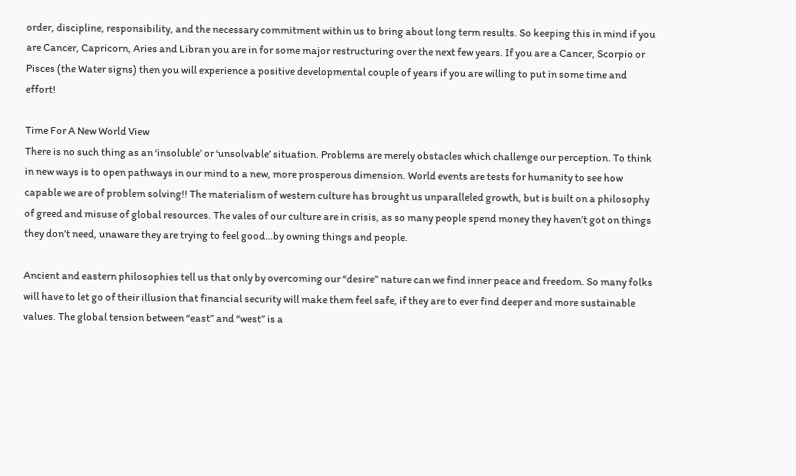order, discipline, responsibility, and the necessary commitment within us to bring about long term results. So keeping this in mind if you are Cancer, Capricorn, Aries and Libran you are in for some major restructuring over the next few years. If you are a Cancer, Scorpio or Pisces (the Water signs) then you will experience a positive developmental couple of years if you are willing to put in some time and effort!

Time For A New World View
There is no such thing as an ‘insoluble’ or ‘unsolvable’ situation. Problems are merely obstacles which challenge our perception. To think in new ways is to open pathways in our mind to a new, more prosperous dimension. World events are tests for humanity to see how capable we are of problem solving!! The materialism of western culture has brought us unparalleled growth, but is built on a philosophy of greed and misuse of global resources. The vales of our culture are in crisis, as so many people spend money they haven’t got on things they don’t need, unaware they are trying to feel good…by owning things and people.

Ancient and eastern philosophies tell us that only by overcoming our “desire” nature can we find inner peace and freedom. So many folks will have to let go of their illusion that financial security will make them feel safe, if they are to ever find deeper and more sustainable values. The global tension between “east” and “west” is a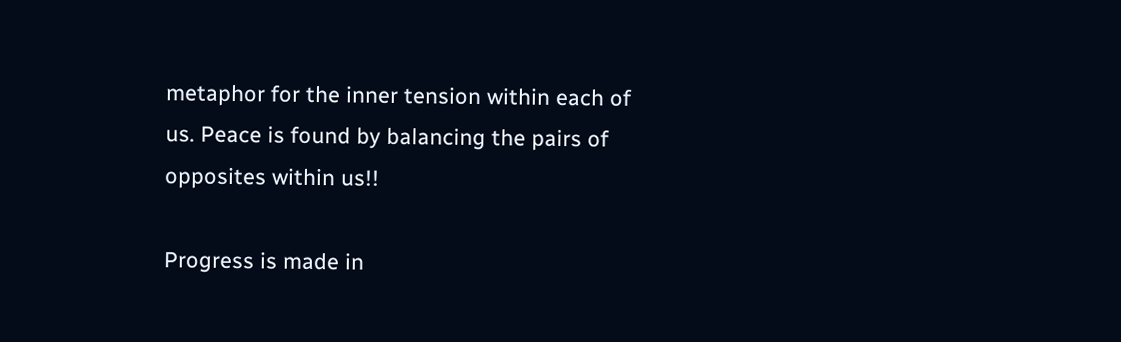metaphor for the inner tension within each of us. Peace is found by balancing the pairs of opposites within us!!

Progress is made in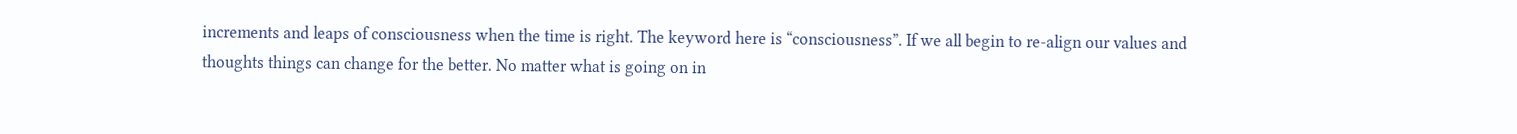increments and leaps of consciousness when the time is right. The keyword here is “consciousness”. If we all begin to re-align our values and thoughts things can change for the better. No matter what is going on in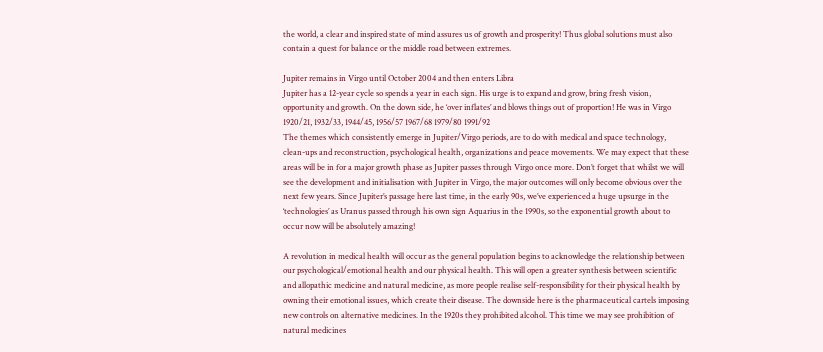the world, a clear and inspired state of mind assures us of growth and prosperity! Thus global solutions must also contain a quest for balance or the middle road between extremes.

Jupiter remains in Virgo until October 2004 and then enters Libra
Jupiter has a 12-year cycle so spends a year in each sign. His urge is to expand and grow, bring fresh vision, opportunity and growth. On the down side, he ‘over inflates’ and blows things out of proportion! He was in Virgo 1920/21, 1932/33, 1944/45, 1956/57 1967/68 1979/80 1991/92
The themes which consistently emerge in Jupiter/Virgo periods, are to do with medical and space technology, clean-ups and reconstruction, psychological health, organizations and peace movements. We may expect that these areas will be in for a major growth phase as Jupiter passes through Virgo once more. Don’t forget that whilst we will see the development and initialisation with Jupiter in Virgo, the major outcomes will only become obvious over the next few years. Since Jupiter’s passage here last time, in the early 90s, we’ve experienced a huge upsurge in the ‘technologies’ as Uranus passed through his own sign Aquarius in the 1990s, so the exponential growth about to occur now will be absolutely amazing!

A revolution in medical health will occur as the general population begins to acknowledge the relationship between our psychological/emotional health and our physical health. This will open a greater synthesis between scientific and allopathic medicine and natural medicine, as more people realise self-responsibility for their physical health by owning their emotional issues, which create their disease. The downside here is the pharmaceutical cartels imposing new controls on alternative medicines. In the 1920s they prohibited alcohol. This time we may see prohibition of natural medicines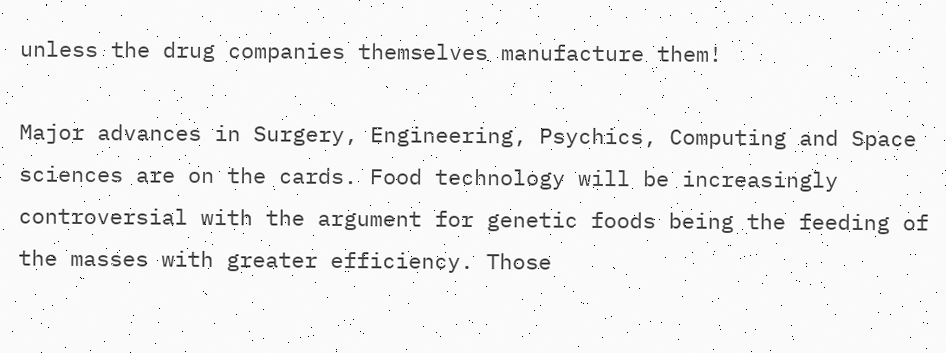unless the drug companies themselves manufacture them!

Major advances in Surgery, Engineering, Psychics, Computing and Space sciences are on the cards. Food technology will be increasingly controversial with the argument for genetic foods being the feeding of the masses with greater efficiency. Those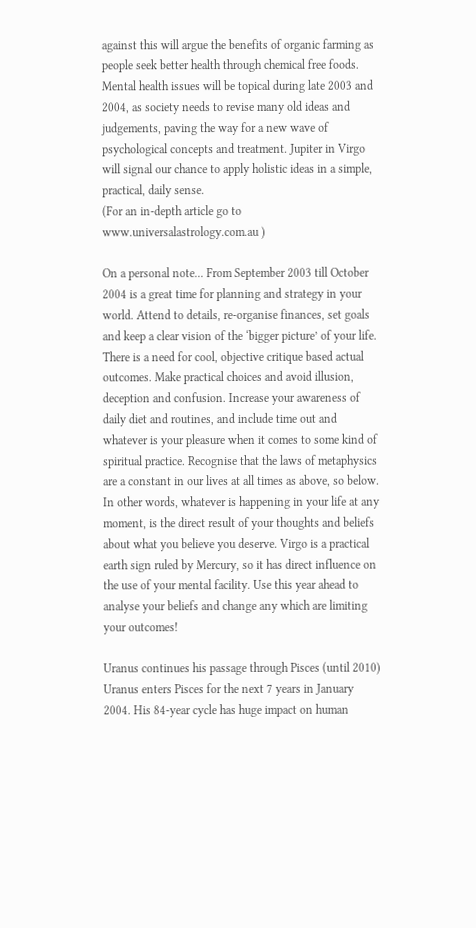against this will argue the benefits of organic farming as people seek better health through chemical free foods. Mental health issues will be topical during late 2003 and 2004, as society needs to revise many old ideas and judgements, paving the way for a new wave of psychological concepts and treatment. Jupiter in Virgo will signal our chance to apply holistic ideas in a simple, practical, daily sense.
(For an in-depth article go to www.universalastrology.com.au )

On a personal note... From September 2003 till October 2004 is a great time for planning and strategy in your world. Attend to details, re-organise finances, set goals and keep a clear vision of the ‘bigger picture’ of your life. There is a need for cool, objective critique based actual outcomes. Make practical choices and avoid illusion, deception and confusion. Increase your awareness of daily diet and routines, and include time out and whatever is your pleasure when it comes to some kind of spiritual practice. Recognise that the laws of metaphysics are a constant in our lives at all times as above, so below. In other words, whatever is happening in your life at any moment, is the direct result of your thoughts and beliefs about what you believe you deserve. Virgo is a practical earth sign ruled by Mercury, so it has direct influence on the use of your mental facility. Use this year ahead to analyse your beliefs and change any which are limiting your outcomes!

Uranus continues his passage through Pisces (until 2010)
Uranus enters Pisces for the next 7 years in January 2004. His 84-year cycle has huge impact on human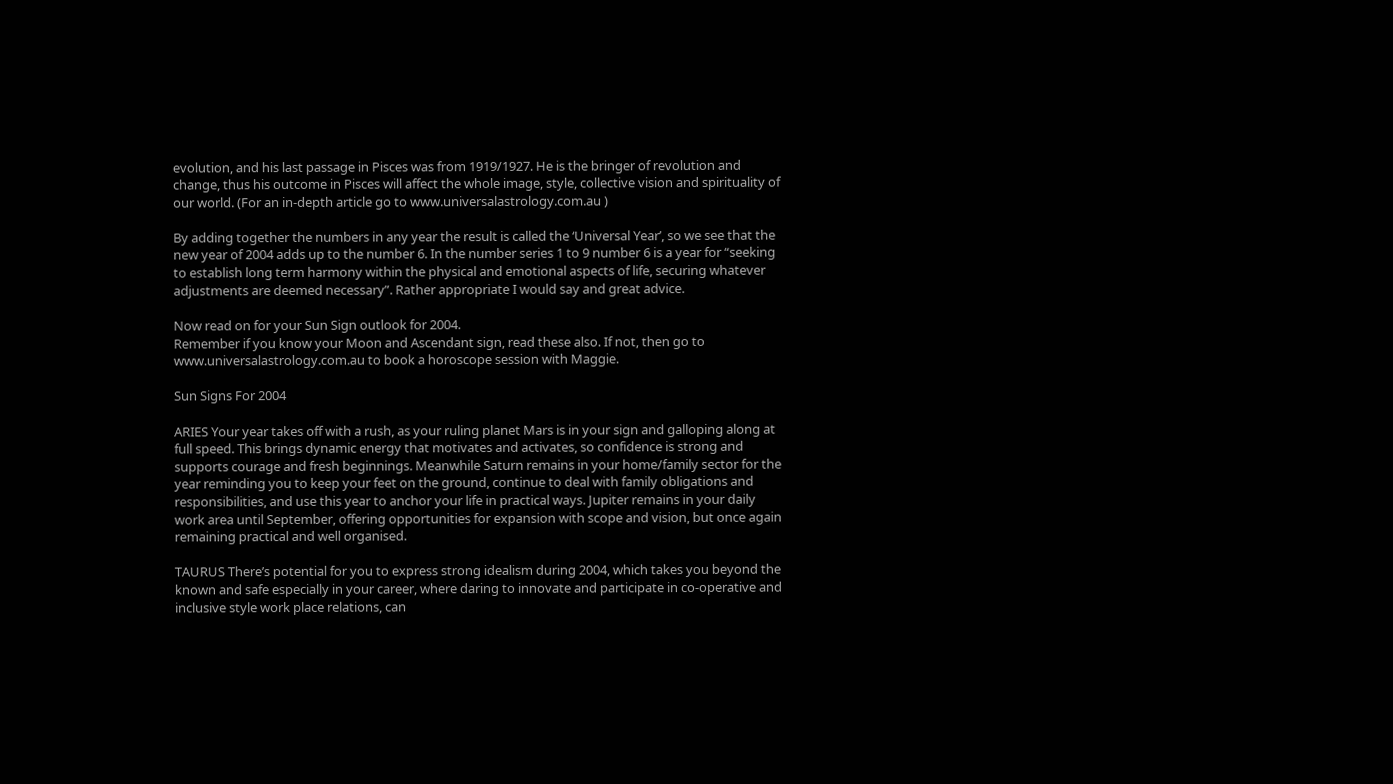evolution, and his last passage in Pisces was from 1919/1927. He is the bringer of revolution and change, thus his outcome in Pisces will affect the whole image, style, collective vision and spirituality of our world. (For an in-depth article go to www.universalastrology.com.au )

By adding together the numbers in any year the result is called the ‘Universal Year’, so we see that the new year of 2004 adds up to the number 6. In the number series 1 to 9 number 6 is a year for “seeking to establish long term harmony within the physical and emotional aspects of life, securing whatever adjustments are deemed necessary”. Rather appropriate I would say and great advice.

Now read on for your Sun Sign outlook for 2004.
Remember if you know your Moon and Ascendant sign, read these also. If not, then go to www.universalastrology.com.au to book a horoscope session with Maggie.

Sun Signs For 2004

ARIES Your year takes off with a rush, as your ruling planet Mars is in your sign and galloping along at full speed. This brings dynamic energy that motivates and activates, so confidence is strong and supports courage and fresh beginnings. Meanwhile Saturn remains in your home/family sector for the year reminding you to keep your feet on the ground, continue to deal with family obligations and responsibilities, and use this year to anchor your life in practical ways. Jupiter remains in your daily work area until September, offering opportunities for expansion with scope and vision, but once again remaining practical and well organised.

TAURUS There’s potential for you to express strong idealism during 2004, which takes you beyond the known and safe especially in your career, where daring to innovate and participate in co-operative and inclusive style work place relations, can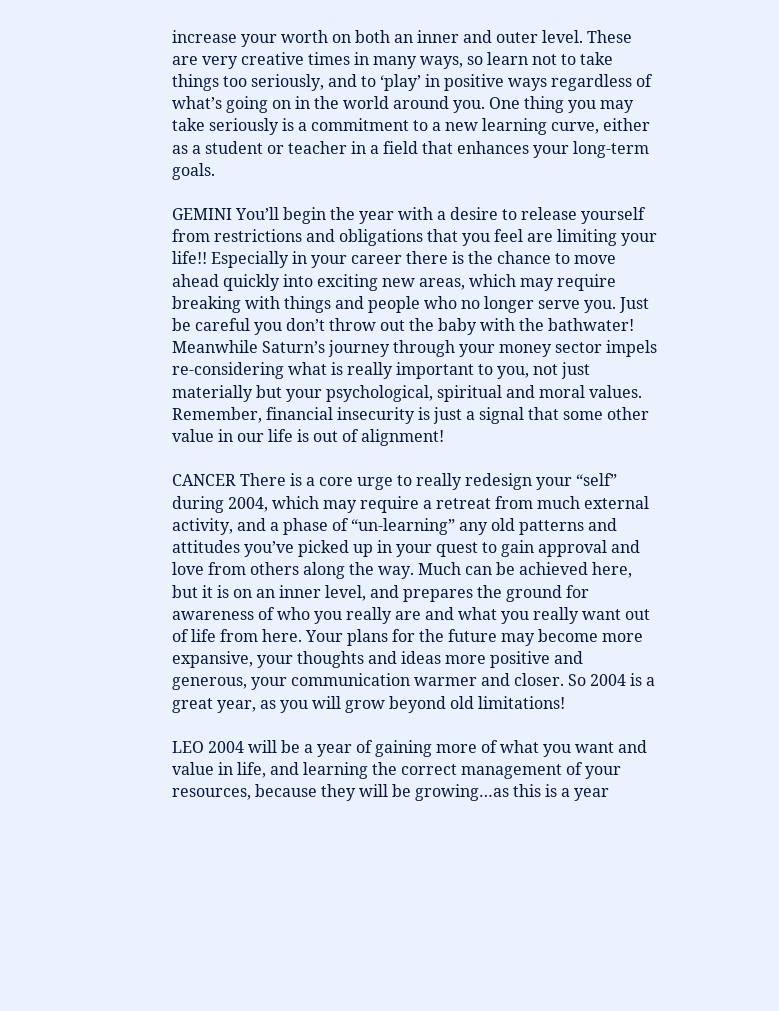increase your worth on both an inner and outer level. These are very creative times in many ways, so learn not to take things too seriously, and to ‘play’ in positive ways regardless of what’s going on in the world around you. One thing you may take seriously is a commitment to a new learning curve, either as a student or teacher in a field that enhances your long-term goals.

GEMINI You’ll begin the year with a desire to release yourself from restrictions and obligations that you feel are limiting your life!! Especially in your career there is the chance to move ahead quickly into exciting new areas, which may require breaking with things and people who no longer serve you. Just be careful you don’t throw out the baby with the bathwater! Meanwhile Saturn’s journey through your money sector impels re-considering what is really important to you, not just materially but your psychological, spiritual and moral values. Remember, financial insecurity is just a signal that some other value in our life is out of alignment!

CANCER There is a core urge to really redesign your “self” during 2004, which may require a retreat from much external activity, and a phase of “un-learning” any old patterns and attitudes you’ve picked up in your quest to gain approval and love from others along the way. Much can be achieved here, but it is on an inner level, and prepares the ground for awareness of who you really are and what you really want out of life from here. Your plans for the future may become more expansive, your thoughts and ideas more positive and generous, your communication warmer and closer. So 2004 is a great year, as you will grow beyond old limitations!

LEO 2004 will be a year of gaining more of what you want and value in life, and learning the correct management of your resources, because they will be growing…as this is a year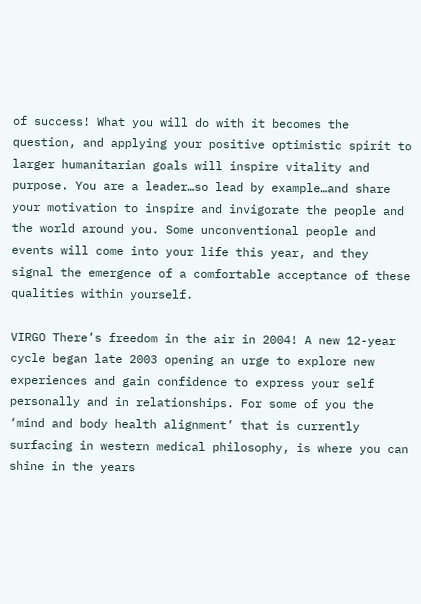of success! What you will do with it becomes the question, and applying your positive optimistic spirit to larger humanitarian goals will inspire vitality and purpose. You are a leader…so lead by example…and share your motivation to inspire and invigorate the people and the world around you. Some unconventional people and events will come into your life this year, and they signal the emergence of a comfortable acceptance of these qualities within yourself.

VIRGO There’s freedom in the air in 2004! A new 12-year cycle began late 2003 opening an urge to explore new experiences and gain confidence to express your self personally and in relationships. For some of you the ‘mind and body health alignment’ that is currently surfacing in western medical philosophy, is where you can shine in the years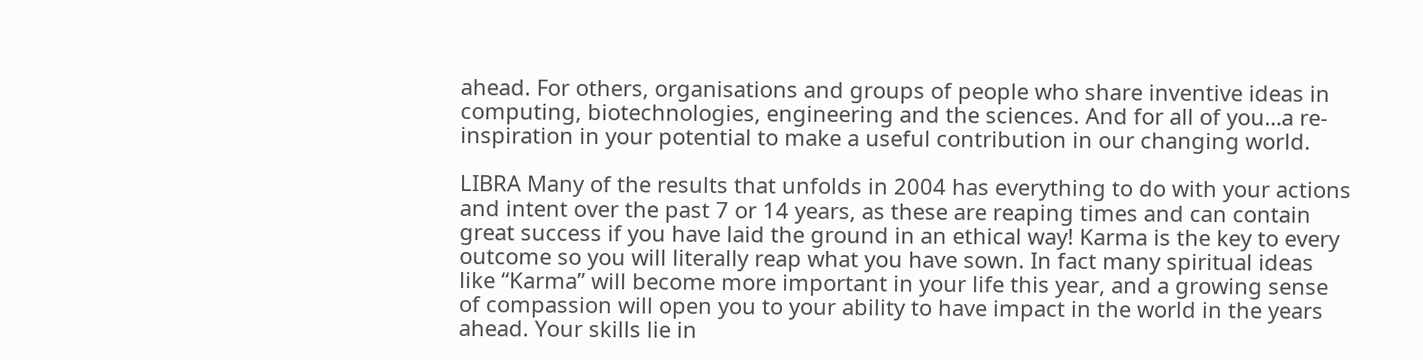ahead. For others, organisations and groups of people who share inventive ideas in computing, biotechnologies, engineering and the sciences. And for all of you…a re-inspiration in your potential to make a useful contribution in our changing world.

LIBRA Many of the results that unfolds in 2004 has everything to do with your actions and intent over the past 7 or 14 years, as these are reaping times and can contain great success if you have laid the ground in an ethical way! Karma is the key to every outcome so you will literally reap what you have sown. In fact many spiritual ideas like “Karma” will become more important in your life this year, and a growing sense of compassion will open you to your ability to have impact in the world in the years ahead. Your skills lie in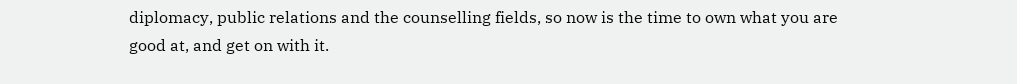diplomacy, public relations and the counselling fields, so now is the time to own what you are good at, and get on with it.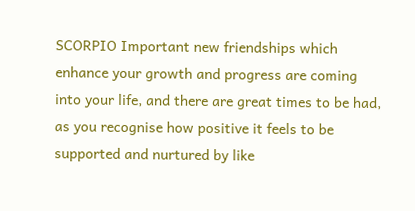SCORPIO Important new friendships which enhance your growth and progress are coming into your life, and there are great times to be had, as you recognise how positive it feels to be supported and nurtured by like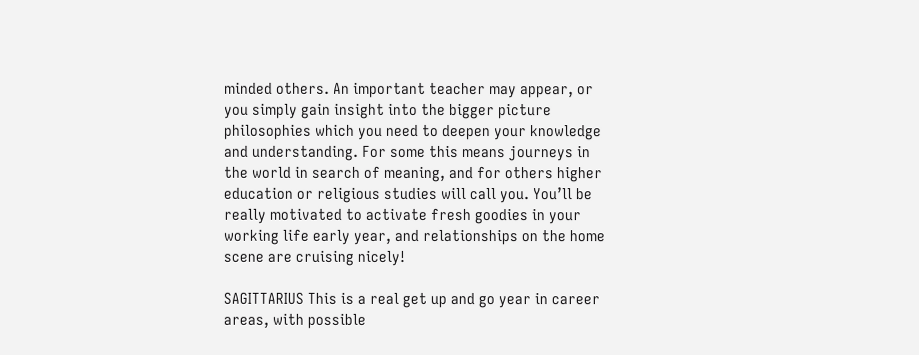minded others. An important teacher may appear, or you simply gain insight into the bigger picture philosophies which you need to deepen your knowledge and understanding. For some this means journeys in the world in search of meaning, and for others higher education or religious studies will call you. You’ll be really motivated to activate fresh goodies in your working life early year, and relationships on the home scene are cruising nicely!

SAGITTARIUS This is a real get up and go year in career areas, with possible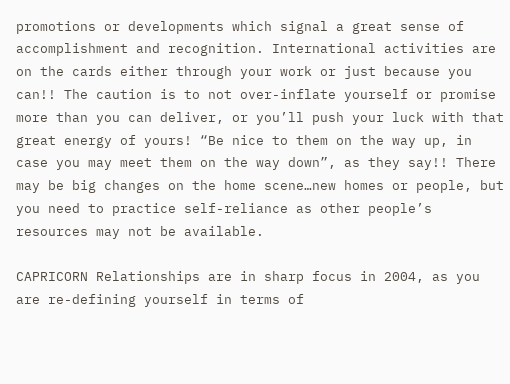promotions or developments which signal a great sense of accomplishment and recognition. International activities are on the cards either through your work or just because you can!! The caution is to not over-inflate yourself or promise more than you can deliver, or you’ll push your luck with that great energy of yours! “Be nice to them on the way up, in case you may meet them on the way down”, as they say!! There may be big changes on the home scene…new homes or people, but you need to practice self-reliance as other people’s resources may not be available.

CAPRICORN Relationships are in sharp focus in 2004, as you are re-defining yourself in terms of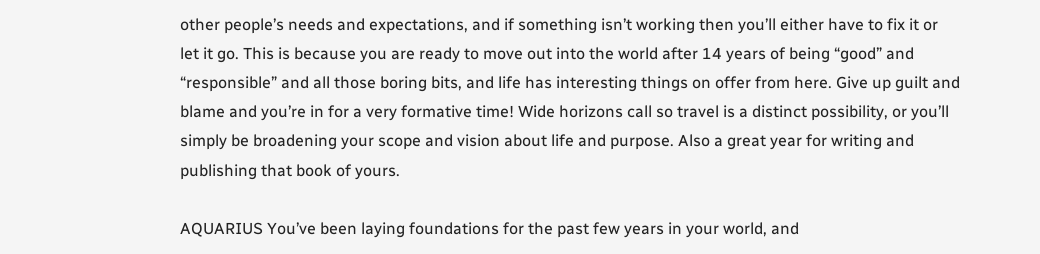other people’s needs and expectations, and if something isn’t working then you’ll either have to fix it or let it go. This is because you are ready to move out into the world after 14 years of being “good” and “responsible” and all those boring bits, and life has interesting things on offer from here. Give up guilt and blame and you’re in for a very formative time! Wide horizons call so travel is a distinct possibility, or you’ll simply be broadening your scope and vision about life and purpose. Also a great year for writing and publishing that book of yours.

AQUARIUS You’ve been laying foundations for the past few years in your world, and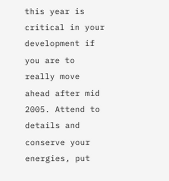this year is critical in your development if you are to really move ahead after mid 2005. Attend to details and conserve your energies, put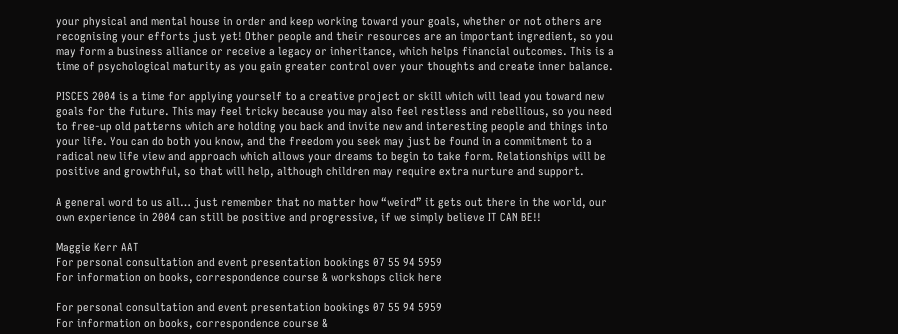your physical and mental house in order and keep working toward your goals, whether or not others are recognising your efforts just yet! Other people and their resources are an important ingredient, so you may form a business alliance or receive a legacy or inheritance, which helps financial outcomes. This is a time of psychological maturity as you gain greater control over your thoughts and create inner balance.

PISCES 2004 is a time for applying yourself to a creative project or skill which will lead you toward new goals for the future. This may feel tricky because you may also feel restless and rebellious, so you need to free-up old patterns which are holding you back and invite new and interesting people and things into your life. You can do both you know, and the freedom you seek may just be found in a commitment to a radical new life view and approach which allows your dreams to begin to take form. Relationships will be positive and growthful, so that will help, although children may require extra nurture and support.

A general word to us all… just remember that no matter how “weird” it gets out there in the world, our own experience in 2004 can still be positive and progressive, if we simply believe IT CAN BE!!

Maggie Kerr AAT
For personal consultation and event presentation bookings 07 55 94 5959
For information on books, correspondence course & workshops click here

For personal consultation and event presentation bookings 07 55 94 5959
For information on books, correspondence course &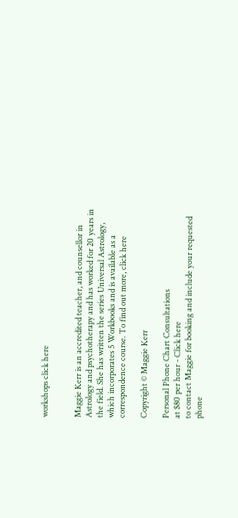workshops click here


Maggie Kerr is an accredited teacher, and counsellor in Astrology and psychotherapy and has worked for 20 years in the field. She has written the series Universal Astrology, which incorporates 5 Workbooks and is available as a correspondence course. To find out more, click here

Copyright © Maggie Kerr

Personal Phone Chart Consultations
at $80 per hour - Click here
to contact Maggie for booking and include your requested phone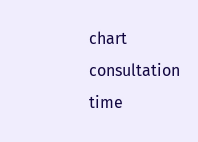chart consultation time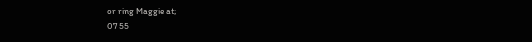or ring Maggie at;
07 55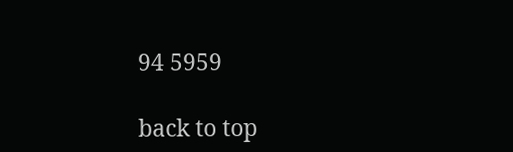94 5959

back to top